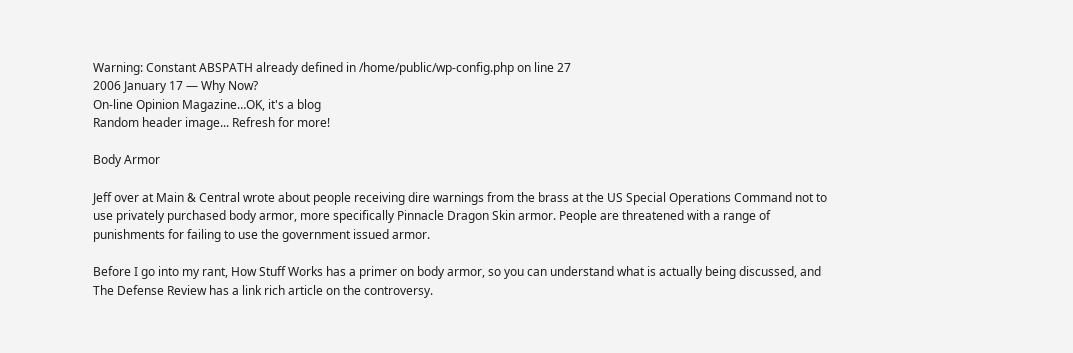Warning: Constant ABSPATH already defined in /home/public/wp-config.php on line 27
2006 January 17 — Why Now?
On-line Opinion Magazine…OK, it's a blog
Random header image... Refresh for more!

Body Armor

Jeff over at Main & Central wrote about people receiving dire warnings from the brass at the US Special Operations Command not to use privately purchased body armor, more specifically Pinnacle Dragon Skin armor. People are threatened with a range of punishments for failing to use the government issued armor.

Before I go into my rant, How Stuff Works has a primer on body armor, so you can understand what is actually being discussed, and The Defense Review has a link rich article on the controversy.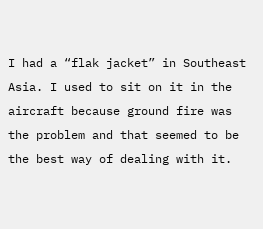I had a “flak jacket” in Southeast Asia. I used to sit on it in the aircraft because ground fire was the problem and that seemed to be the best way of dealing with it.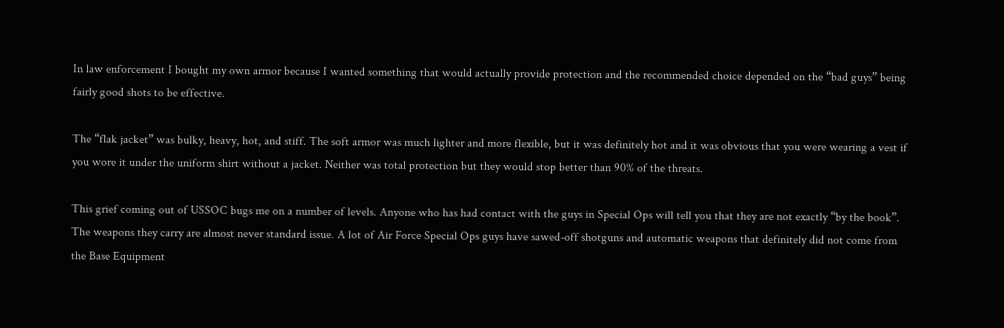In law enforcement I bought my own armor because I wanted something that would actually provide protection and the recommended choice depended on the “bad guys” being fairly good shots to be effective.

The “flak jacket” was bulky, heavy, hot, and stiff. The soft armor was much lighter and more flexible, but it was definitely hot and it was obvious that you were wearing a vest if you wore it under the uniform shirt without a jacket. Neither was total protection but they would stop better than 90% of the threats.

This grief coming out of USSOC bugs me on a number of levels. Anyone who has had contact with the guys in Special Ops will tell you that they are not exactly “by the book”. The weapons they carry are almost never standard issue. A lot of Air Force Special Ops guys have sawed-off shotguns and automatic weapons that definitely did not come from the Base Equipment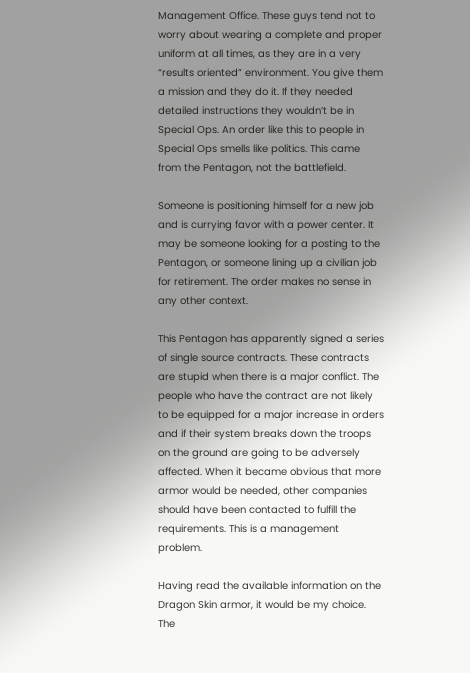Management Office. These guys tend not to worry about wearing a complete and proper uniform at all times, as they are in a very “results oriented” environment. You give them a mission and they do it. If they needed detailed instructions they wouldn’t be in Special Ops. An order like this to people in Special Ops smells like politics. This came from the Pentagon, not the battlefield.

Someone is positioning himself for a new job and is currying favor with a power center. It may be someone looking for a posting to the Pentagon, or someone lining up a civilian job for retirement. The order makes no sense in any other context.

This Pentagon has apparently signed a series of single source contracts. These contracts are stupid when there is a major conflict. The people who have the contract are not likely to be equipped for a major increase in orders and if their system breaks down the troops on the ground are going to be adversely affected. When it became obvious that more armor would be needed, other companies should have been contacted to fulfill the requirements. This is a management problem.

Having read the available information on the Dragon Skin armor, it would be my choice. The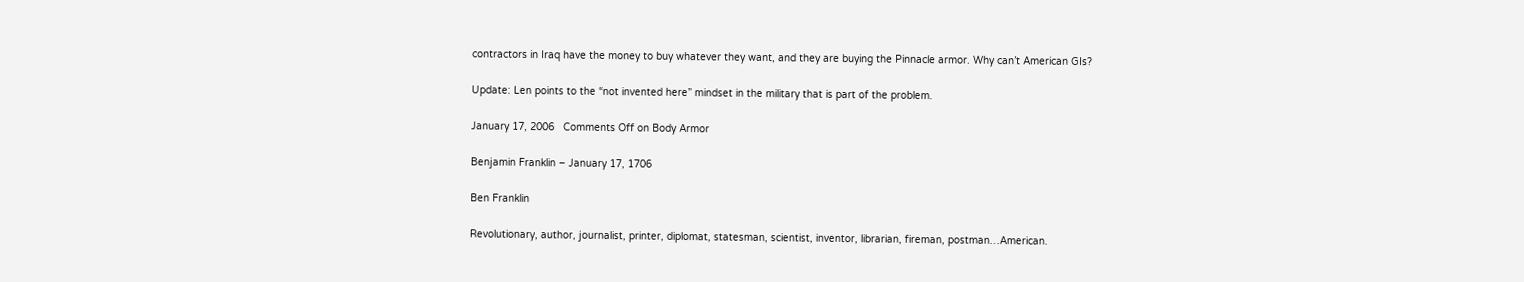contractors in Iraq have the money to buy whatever they want, and they are buying the Pinnacle armor. Why can’t American GIs?

Update: Len points to the “not invented here” mindset in the military that is part of the problem.

January 17, 2006   Comments Off on Body Armor

Benjamin Franklin – January 17, 1706

Ben Franklin

Revolutionary, author, journalist, printer, diplomat, statesman, scientist, inventor, librarian, fireman, postman…American.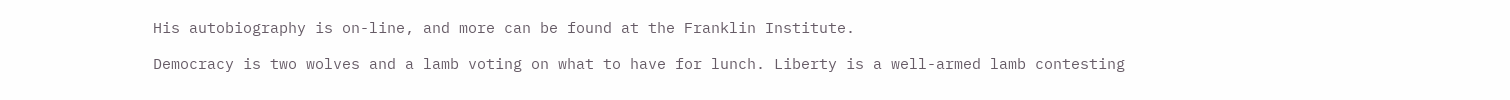His autobiography is on-line, and more can be found at the Franklin Institute.

Democracy is two wolves and a lamb voting on what to have for lunch. Liberty is a well-armed lamb contesting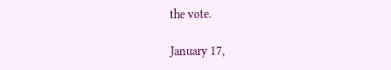the vote.

January 17,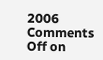2006   Comments Off on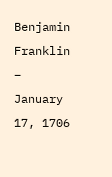Benjamin Franklin – January 17, 1706